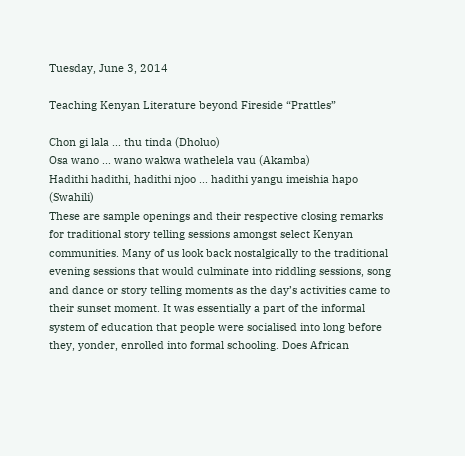Tuesday, June 3, 2014

Teaching Kenyan Literature beyond Fireside “Prattles”

Chon gi lala ... thu tinda (Dholuo)
Osa wano ... wano wakwa wathelela vau (Akamba)
Hadithi hadithi, hadithi njoo ... hadithi yangu imeishia hapo (Swahili)
These are sample openings and their respective closing remarks for traditional story telling sessions amongst select Kenyan communities. Many of us look back nostalgically to the traditional evening sessions that would culminate into riddling sessions, song and dance or story telling moments as the day’s activities came to their sunset moment. It was essentially a part of the informal system of education that people were socialised into long before they, yonder, enrolled into formal schooling. Does African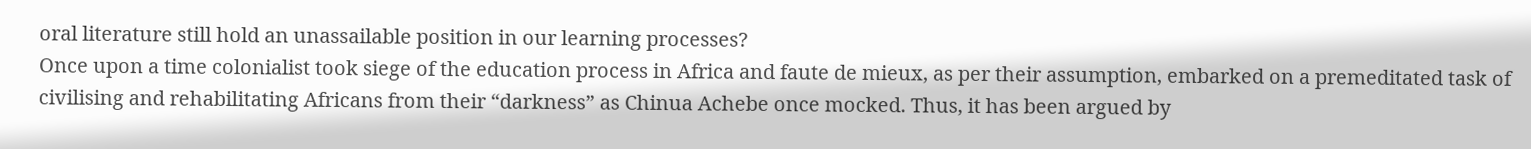oral literature still hold an unassailable position in our learning processes?
Once upon a time colonialist took siege of the education process in Africa and faute de mieux, as per their assumption, embarked on a premeditated task of civilising and rehabilitating Africans from their “darkness” as Chinua Achebe once mocked. Thus, it has been argued by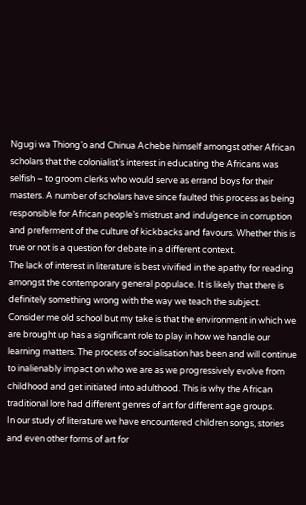Ngugi wa Thiong’o and Chinua Achebe himself amongst other African scholars that the colonialist’s interest in educating the Africans was selfish – to groom clerks who would serve as errand boys for their masters. A number of scholars have since faulted this process as being responsible for African people’s mistrust and indulgence in corruption and preferment of the culture of kickbacks and favours. Whether this is true or not is a question for debate in a different context.
The lack of interest in literature is best vivified in the apathy for reading amongst the contemporary general populace. It is likely that there is definitely something wrong with the way we teach the subject. Consider me old school but my take is that the environment in which we are brought up has a significant role to play in how we handle our learning matters. The process of socialisation has been and will continue to inalienably impact on who we are as we progressively evolve from childhood and get initiated into adulthood. This is why the African traditional lore had different genres of art for different age groups.
In our study of literature we have encountered children songs, stories and even other forms of art for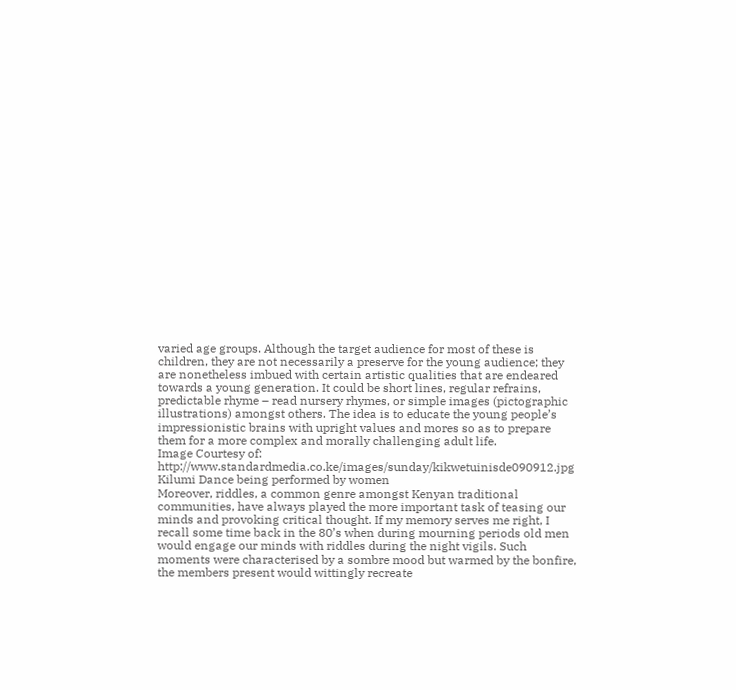varied age groups. Although the target audience for most of these is children, they are not necessarily a preserve for the young audience; they are nonetheless imbued with certain artistic qualities that are endeared towards a young generation. It could be short lines, regular refrains, predictable rhyme – read nursery rhymes, or simple images (pictographic illustrations) amongst others. The idea is to educate the young people’s impressionistic brains with upright values and mores so as to prepare them for a more complex and morally challenging adult life.
Image Courtesy of: http://www.standardmedia.co.ke/images/sunday/kikwetuinisde090912.jpg
Kilumi Dance being performed by women
Moreover, riddles, a common genre amongst Kenyan traditional communities, have always played the more important task of teasing our minds and provoking critical thought. If my memory serves me right, I recall some time back in the 80’s when during mourning periods old men would engage our minds with riddles during the night vigils. Such moments were characterised by a sombre mood but warmed by the bonfire, the members present would wittingly recreate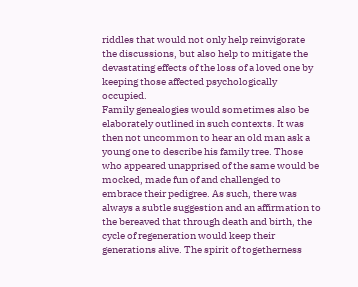riddles that would not only help reinvigorate the discussions, but also help to mitigate the devastating effects of the loss of a loved one by keeping those affected psychologically occupied.
Family genealogies would sometimes also be elaborately outlined in such contexts. It was then not uncommon to hear an old man ask a young one to describe his family tree. Those who appeared unapprised of the same would be mocked, made fun of and challenged to embrace their pedigree. As such, there was always a subtle suggestion and an affirmation to the bereaved that through death and birth, the cycle of regeneration would keep their generations alive. The spirit of togetherness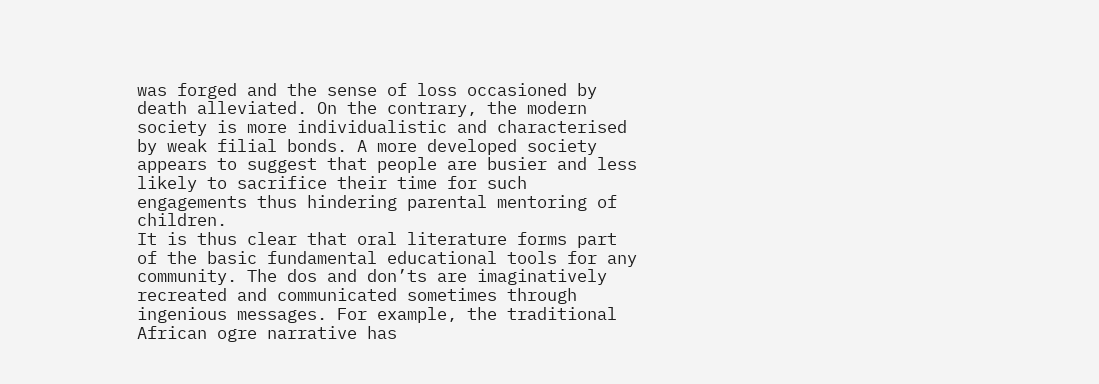was forged and the sense of loss occasioned by death alleviated. On the contrary, the modern society is more individualistic and characterised by weak filial bonds. A more developed society appears to suggest that people are busier and less likely to sacrifice their time for such engagements thus hindering parental mentoring of children.
It is thus clear that oral literature forms part of the basic fundamental educational tools for any community. The dos and don’ts are imaginatively recreated and communicated sometimes through ingenious messages. For example, the traditional African ogre narrative has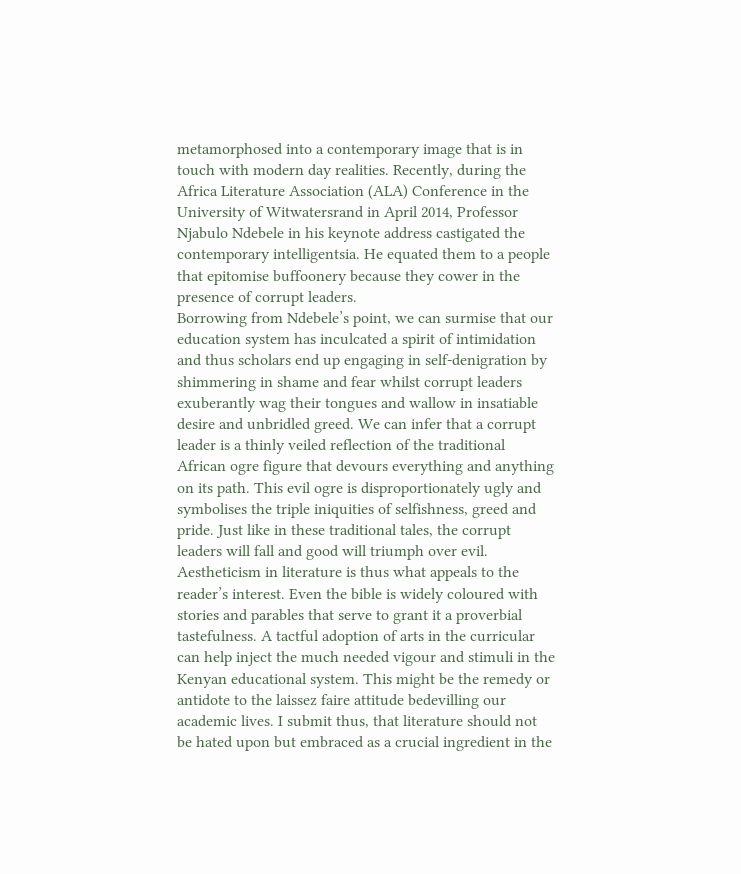metamorphosed into a contemporary image that is in touch with modern day realities. Recently, during the Africa Literature Association (ALA) Conference in the University of Witwatersrand in April 2014, Professor Njabulo Ndebele in his keynote address castigated the contemporary intelligentsia. He equated them to a people that epitomise buffoonery because they cower in the presence of corrupt leaders.
Borrowing from Ndebele’s point, we can surmise that our education system has inculcated a spirit of intimidation and thus scholars end up engaging in self-denigration by shimmering in shame and fear whilst corrupt leaders exuberantly wag their tongues and wallow in insatiable desire and unbridled greed. We can infer that a corrupt leader is a thinly veiled reflection of the traditional African ogre figure that devours everything and anything on its path. This evil ogre is disproportionately ugly and symbolises the triple iniquities of selfishness, greed and pride. Just like in these traditional tales, the corrupt leaders will fall and good will triumph over evil.
Aestheticism in literature is thus what appeals to the reader’s interest. Even the bible is widely coloured with stories and parables that serve to grant it a proverbial tastefulness. A tactful adoption of arts in the curricular can help inject the much needed vigour and stimuli in the Kenyan educational system. This might be the remedy or antidote to the laissez faire attitude bedevilling our academic lives. I submit thus, that literature should not be hated upon but embraced as a crucial ingredient in the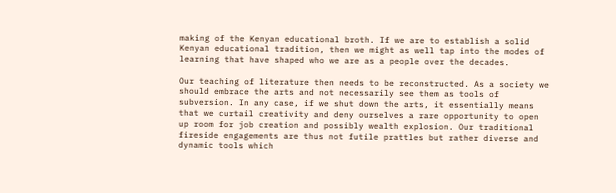making of the Kenyan educational broth. If we are to establish a solid Kenyan educational tradition, then we might as well tap into the modes of learning that have shaped who we are as a people over the decades.

Our teaching of literature then needs to be reconstructed. As a society we should embrace the arts and not necessarily see them as tools of subversion. In any case, if we shut down the arts, it essentially means that we curtail creativity and deny ourselves a rare opportunity to open up room for job creation and possibly wealth explosion. Our traditional fireside engagements are thus not futile prattles but rather diverse and dynamic tools which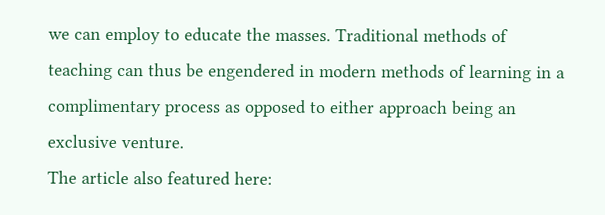we can employ to educate the masses. Traditional methods of teaching can thus be engendered in modern methods of learning in a complimentary process as opposed to either approach being an exclusive venture.
The article also featured here: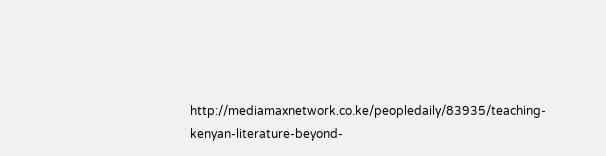http://mediamaxnetwork.co.ke/peopledaily/83935/teaching-kenyan-literature-beyond-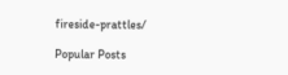fireside-prattles/

Popular Posts